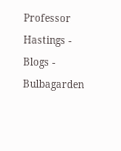Professor Hastings - Blogs - Bulbagarden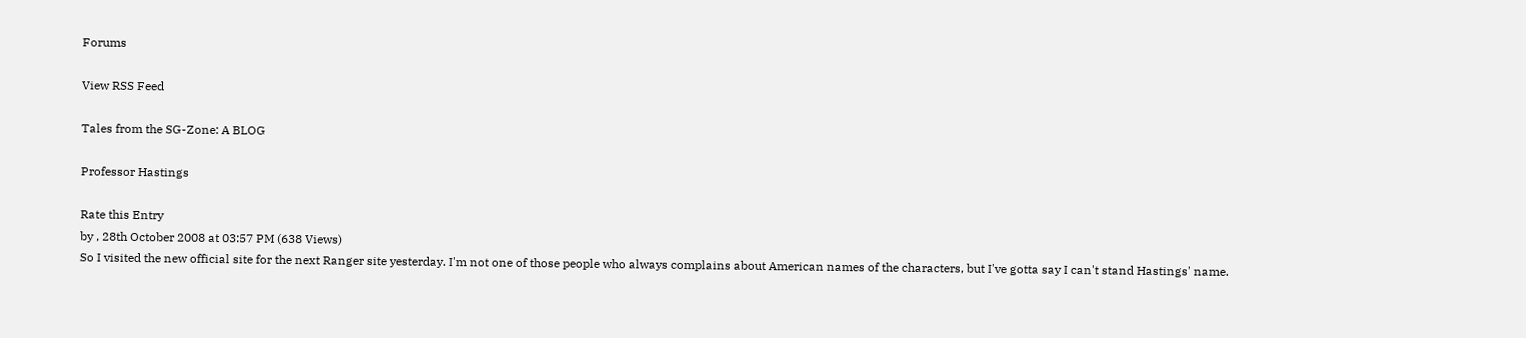Forums

View RSS Feed

Tales from the SG-Zone: A BLOG

Professor Hastings

Rate this Entry
by , 28th October 2008 at 03:57 PM (638 Views)
So I visited the new official site for the next Ranger site yesterday. I'm not one of those people who always complains about American names of the characters, but I've gotta say I can't stand Hastings' name.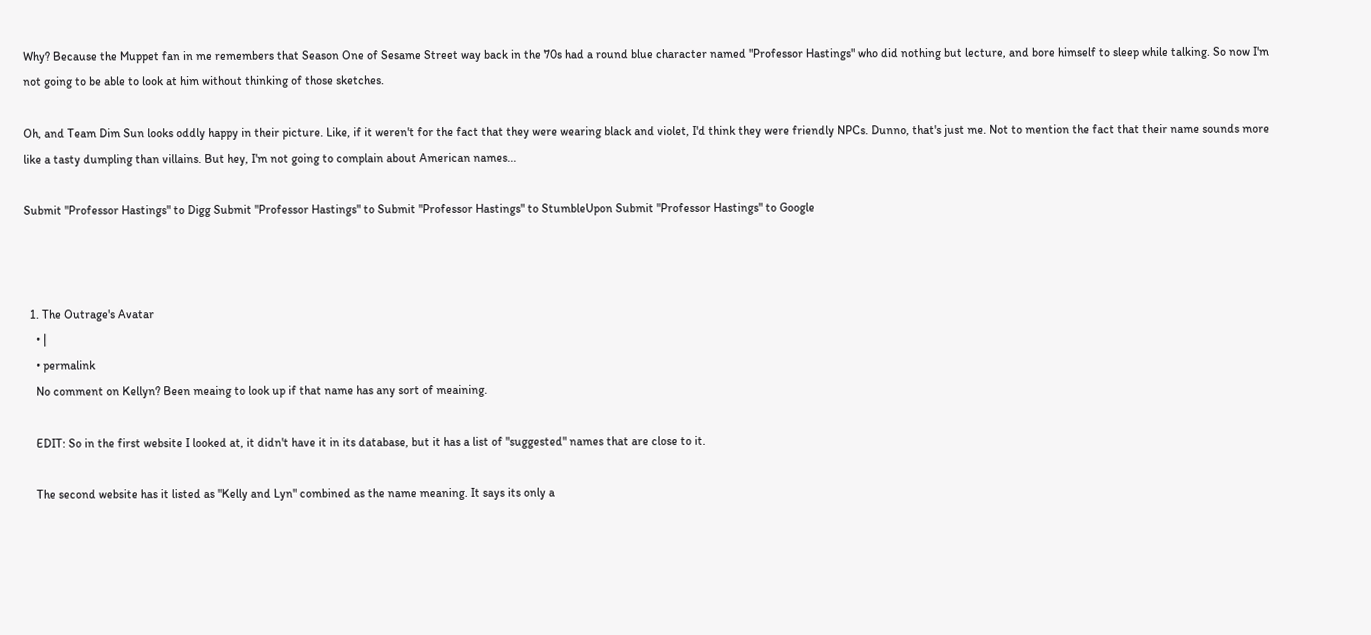Why? Because the Muppet fan in me remembers that Season One of Sesame Street way back in the 70s had a round blue character named "Professor Hastings" who did nothing but lecture, and bore himself to sleep while talking. So now I'm not going to be able to look at him without thinking of those sketches.

Oh, and Team Dim Sun looks oddly happy in their picture. Like, if it weren't for the fact that they were wearing black and violet, I'd think they were friendly NPCs. Dunno, that's just me. Not to mention the fact that their name sounds more like a tasty dumpling than villains. But hey, I'm not going to complain about American names...

Submit "Professor Hastings" to Digg Submit "Professor Hastings" to Submit "Professor Hastings" to StumbleUpon Submit "Professor Hastings" to Google



  1. The Outrage's Avatar
    • |
    • permalink
    No comment on Kellyn? Been meaing to look up if that name has any sort of meaining.

    EDIT: So in the first website I looked at, it didn't have it in its database, but it has a list of "suggested" names that are close to it.

    The second website has it listed as "Kelly and Lyn" combined as the name meaning. It says its only a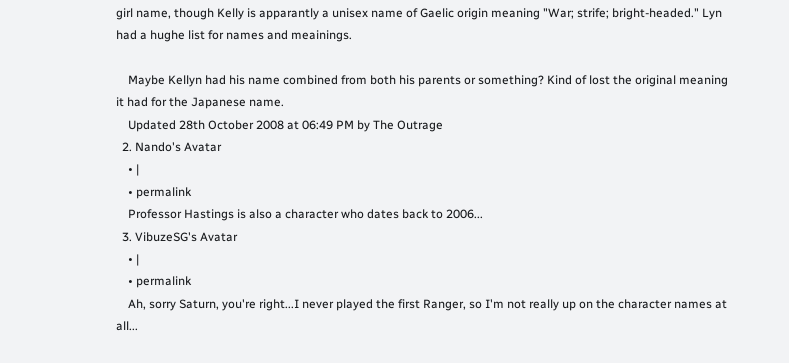girl name, though Kelly is apparantly a unisex name of Gaelic origin meaning "War; strife; bright-headed." Lyn had a hughe list for names and meainings.

    Maybe Kellyn had his name combined from both his parents or something? Kind of lost the original meaning it had for the Japanese name.
    Updated 28th October 2008 at 06:49 PM by The Outrage
  2. Nando's Avatar
    • |
    • permalink
    Professor Hastings is also a character who dates back to 2006...
  3. VibuzeSG's Avatar
    • |
    • permalink
    Ah, sorry Saturn, you're right...I never played the first Ranger, so I'm not really up on the character names at all...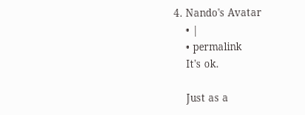4. Nando's Avatar
    • |
    • permalink
    It's ok.

    Just as a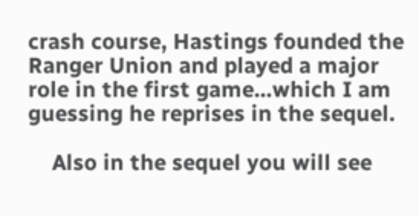crash course, Hastings founded the Ranger Union and played a major role in the first game...which I am guessing he reprises in the sequel.

    Also in the sequel you will see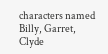characters named Billy, Garret, Clyde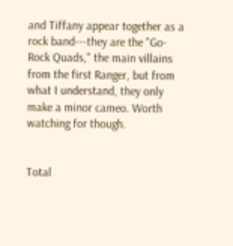and Tiffany appear together as a rock band---they are the "Go-Rock Quads," the main villains from the first Ranger, but from what I understand, they only make a minor cameo. Worth watching for though.


Total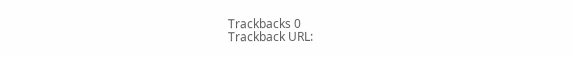Trackbacks 0
Trackback URL: